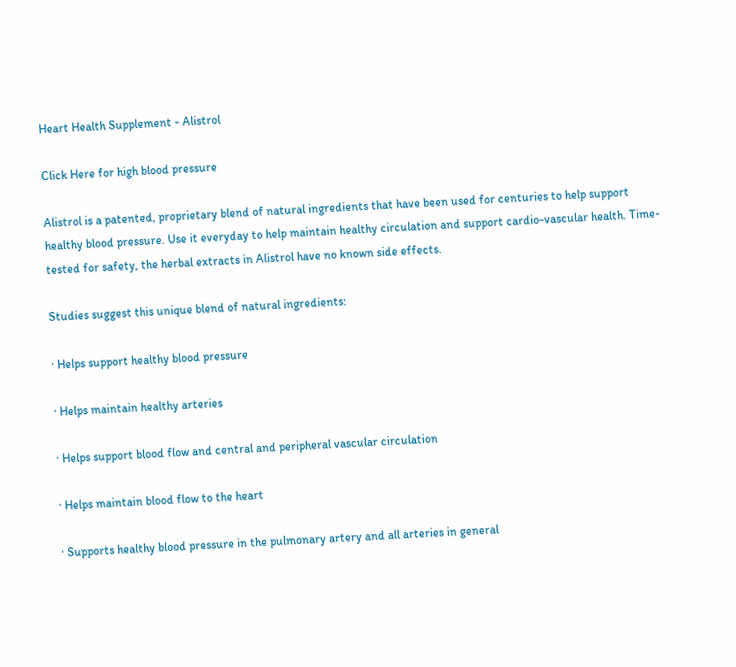Heart Health Supplement - Alistrol

Click Here for high blood pressure

Alistrol is a patented, proprietary blend of natural ingredients that have been used for centuries to help support healthy blood pressure. Use it everyday to help maintain healthy circulation and support cardio-vascular health. Time-tested for safety, the herbal extracts in Alistrol have no known side effects.

Studies suggest this unique blend of natural ingredients:

· Helps support healthy blood pressure

· Helps maintain healthy arteries

· Helps support blood flow and central and peripheral vascular circulation

· Helps maintain blood flow to the heart

· Supports healthy blood pressure in the pulmonary artery and all arteries in general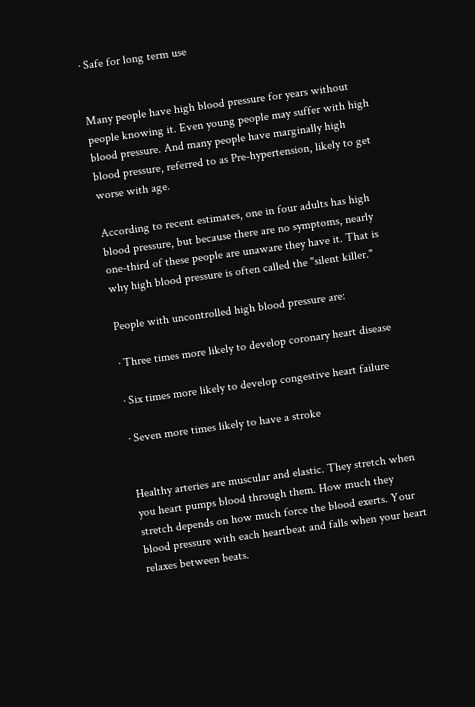· Safe for long term use


Many people have high blood pressure for years without people knowing it. Even young people may suffer with high blood pressure. And many people have marginally high blood pressure, referred to as Pre-hypertension, likely to get worse with age.

According to recent estimates, one in four adults has high blood pressure, but because there are no symptoms, nearly one-third of these people are unaware they have it. That is why high blood pressure is often called the "silent killer."

People with uncontrolled high blood pressure are:

· Three times more likely to develop coronary heart disease

· Six times more likely to develop congestive heart failure

· Seven more times likely to have a stroke


Healthy arteries are muscular and elastic. They stretch when you heart pumps blood through them. How much they stretch depends on how much force the blood exerts. Your blood pressure with each heartbeat and falls when your heart relaxes between beats.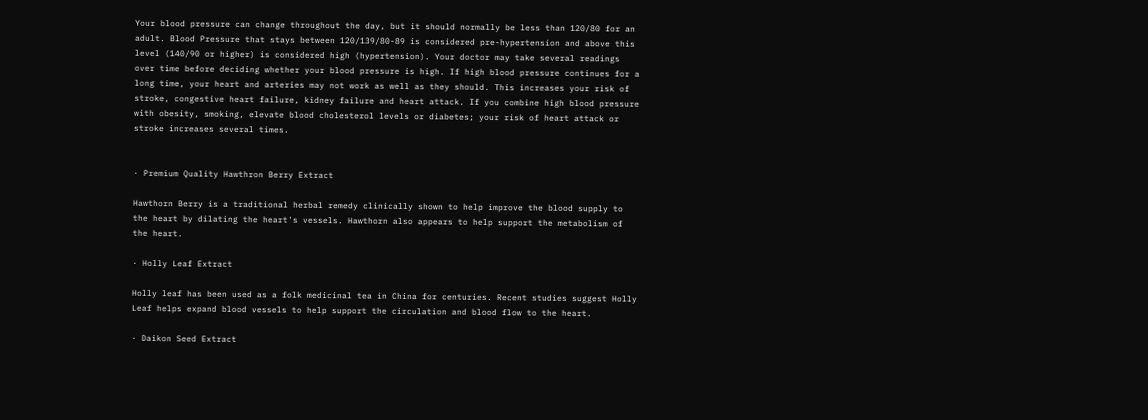Your blood pressure can change throughout the day, but it should normally be less than 120/80 for an adult. Blood Pressure that stays between 120/139/80-89 is considered pre-hypertension and above this level (140/90 or higher) is considered high (hypertension). Your doctor may take several readings over time before deciding whether your blood pressure is high. If high blood pressure continues for a long time, your heart and arteries may not work as well as they should. This increases your risk of stroke, congestive heart failure, kidney failure and heart attack. If you combine high blood pressure with obesity, smoking, elevate blood cholesterol levels or diabetes; your risk of heart attack or stroke increases several times.


· Premium Quality Hawthron Berry Extract

Hawthorn Berry is a traditional herbal remedy clinically shown to help improve the blood supply to the heart by dilating the heart's vessels. Hawthorn also appears to help support the metabolism of the heart.

· Holly Leaf Extract

Holly leaf has been used as a folk medicinal tea in China for centuries. Recent studies suggest Holly Leaf helps expand blood vessels to help support the circulation and blood flow to the heart.

· Daikon Seed Extract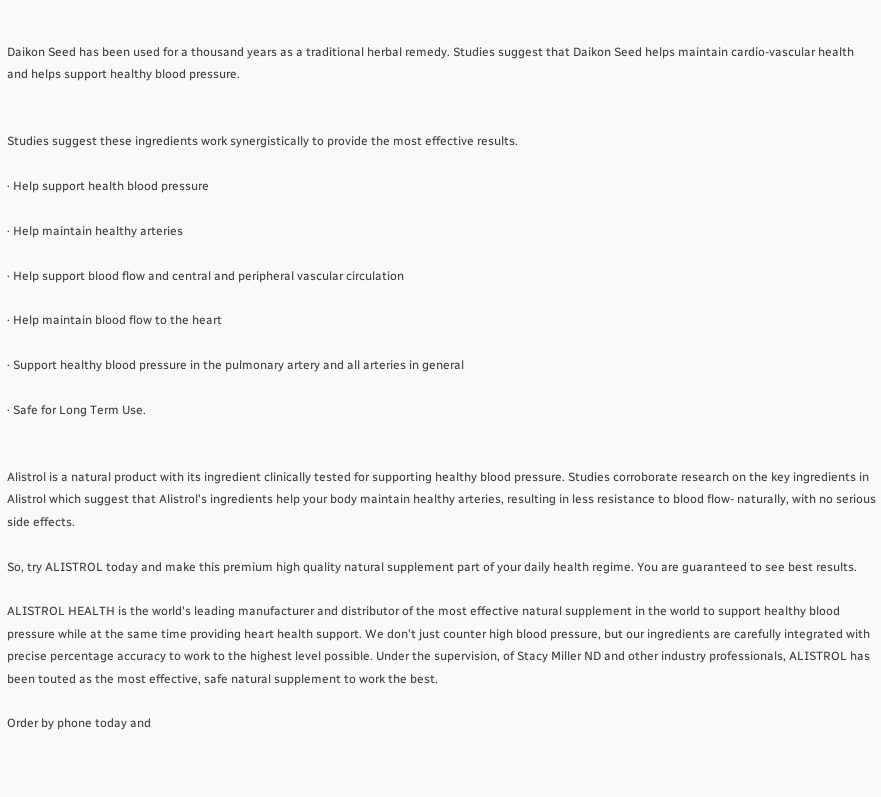Daikon Seed has been used for a thousand years as a traditional herbal remedy. Studies suggest that Daikon Seed helps maintain cardio-vascular health and helps support healthy blood pressure.


Studies suggest these ingredients work synergistically to provide the most effective results.

· Help support health blood pressure

· Help maintain healthy arteries

· Help support blood flow and central and peripheral vascular circulation

· Help maintain blood flow to the heart

· Support healthy blood pressure in the pulmonary artery and all arteries in general

· Safe for Long Term Use.


Alistrol is a natural product with its ingredient clinically tested for supporting healthy blood pressure. Studies corroborate research on the key ingredients in Alistrol which suggest that Alistrol's ingredients help your body maintain healthy arteries, resulting in less resistance to blood flow- naturally, with no serious side effects.

So, try ALISTROL today and make this premium high quality natural supplement part of your daily health regime. You are guaranteed to see best results.

ALISTROL HEALTH is the world's leading manufacturer and distributor of the most effective natural supplement in the world to support healthy blood pressure while at the same time providing heart health support. We don't just counter high blood pressure, but our ingredients are carefully integrated with precise percentage accuracy to work to the highest level possible. Under the supervision, of Stacy Miller ND and other industry professionals, ALISTROL has been touted as the most effective, safe natural supplement to work the best.

Order by phone today and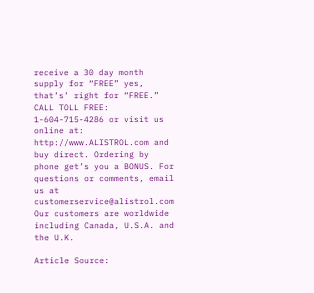receive a 30 day month supply for “FREE” yes, that’s’ right for “FREE.” CALL TOLL FREE: 1-604-715-4286 or visit us online at: http://www.ALISTROL.com and buy direct. Ordering by phone get’s you a BONUS. For questions or comments, email us at customerservice@alistrol.com Our customers are worldwide including Canada, U.S.A. and the U.K.

Article Source: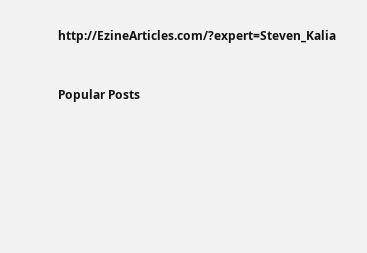http://EzineArticles.com/?expert=Steven_Kalia


Popular Posts